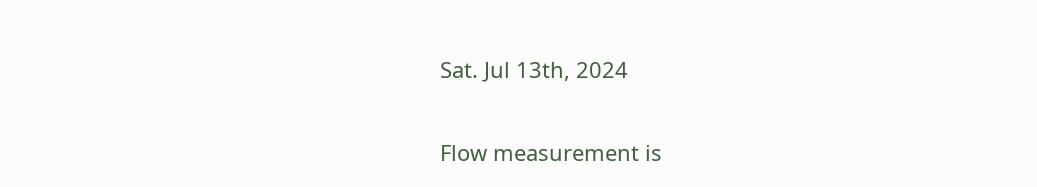Sat. Jul 13th, 2024

Flow measurement is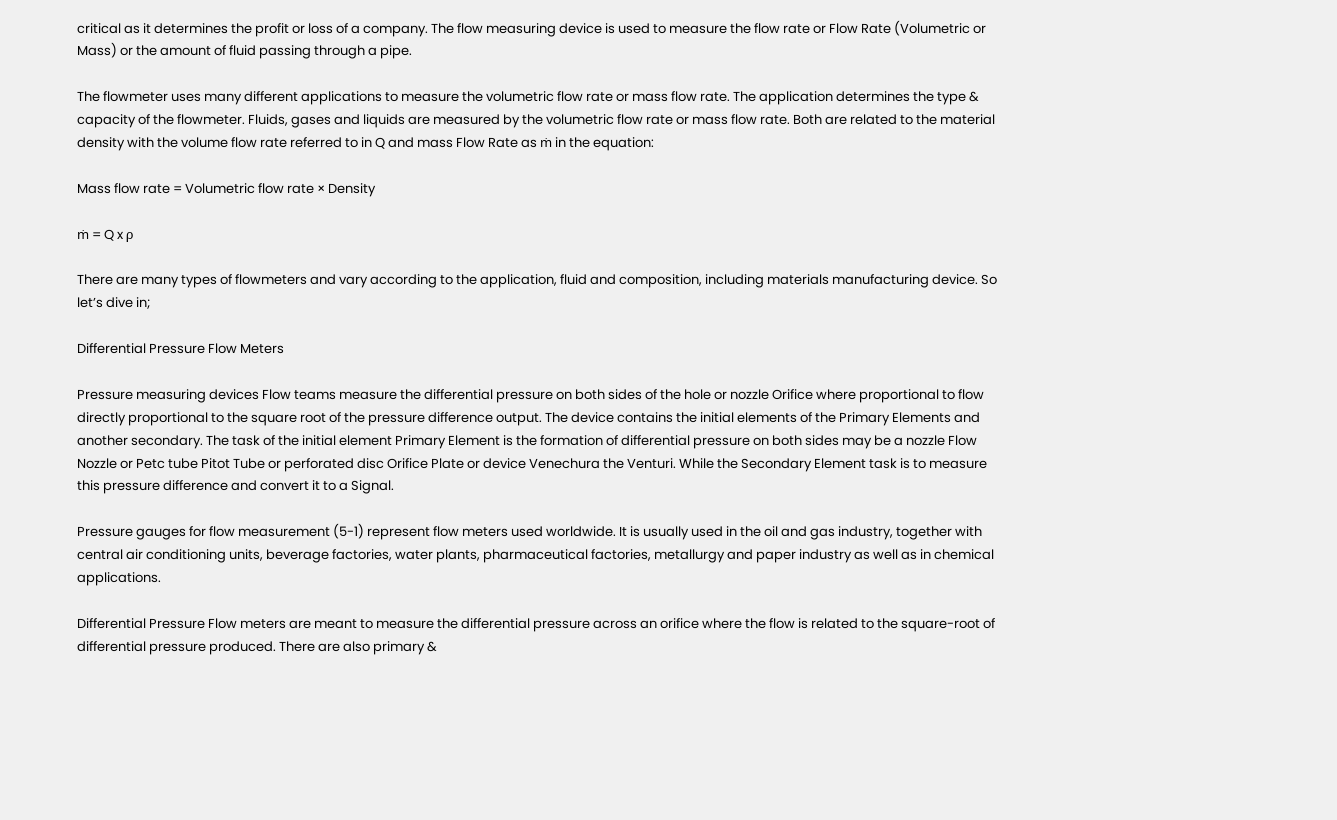critical as it determines the profit or loss of a company. The flow measuring device is used to measure the flow rate or Flow Rate (Volumetric or Mass) or the amount of fluid passing through a pipe.

The flowmeter uses many different applications to measure the volumetric flow rate or mass flow rate. The application determines the type & capacity of the flowmeter. Fluids, gases and liquids are measured by the volumetric flow rate or mass flow rate. Both are related to the material density with the volume flow rate referred to in Q and mass Flow Rate as ṁ in the equation:

Mass flow rate = Volumetric flow rate × Density

ṁ = Q x ρ

There are many types of flowmeters and vary according to the application, fluid and composition, including materials manufacturing device. So let’s dive in;

Differential Pressure Flow Meters

Pressure measuring devices Flow teams measure the differential pressure on both sides of the hole or nozzle Orifice where proportional to flow directly proportional to the square root of the pressure difference output. The device contains the initial elements of the Primary Elements and another secondary. The task of the initial element Primary Element is the formation of differential pressure on both sides may be a nozzle Flow Nozzle or Petc tube Pitot Tube or perforated disc Orifice Plate or device Venechura the Venturi. While the Secondary Element task is to measure this pressure difference and convert it to a Signal.

Pressure gauges for flow measurement (5-1) represent flow meters used worldwide. It is usually used in the oil and gas industry, together with central air conditioning units, beverage factories, water plants, pharmaceutical factories, metallurgy and paper industry as well as in chemical applications.

Differential Pressure Flow meters are meant to measure the differential pressure across an orifice where the flow is related to the square-root of differential pressure produced. There are also primary &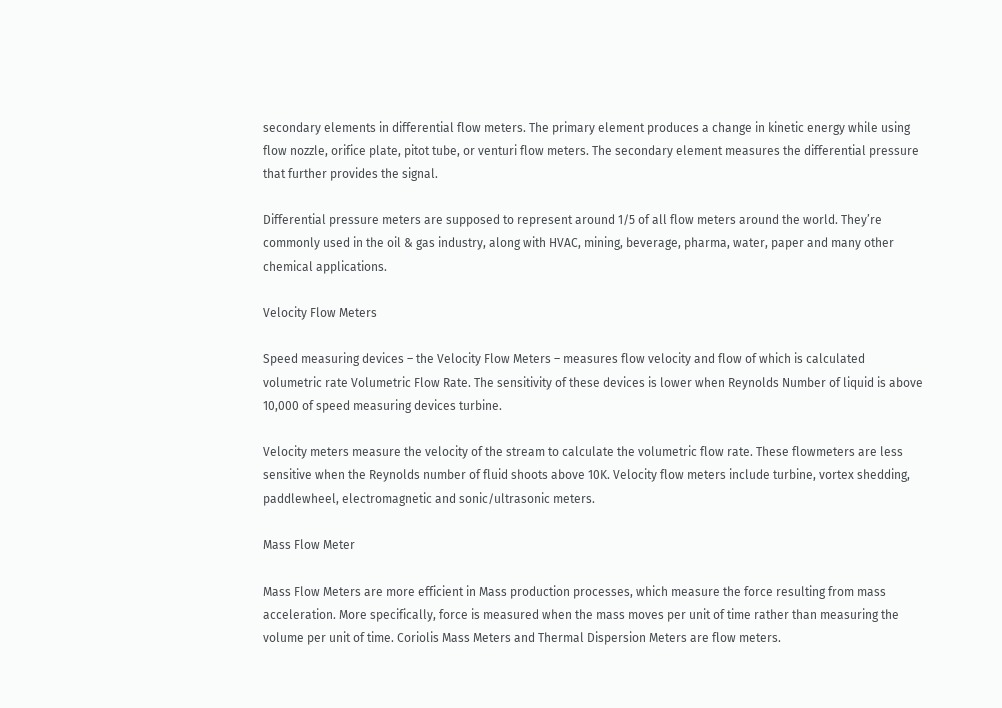secondary elements in differential flow meters. The primary element produces a change in kinetic energy while using flow nozzle, orifice plate, pitot tube, or venturi flow meters. The secondary element measures the differential pressure that further provides the signal.

Differential pressure meters are supposed to represent around 1/5 of all flow meters around the world. They’re commonly used in the oil & gas industry, along with HVAC, mining, beverage, pharma, water, paper and many other chemical applications.

Velocity Flow Meters

Speed measuring devices – the Velocity Flow Meters – measures flow velocity and flow of which is calculated volumetric rate Volumetric Flow Rate. The sensitivity of these devices is lower when Reynolds Number of liquid is above 10,000 of speed measuring devices turbine.

Velocity meters measure the velocity of the stream to calculate the volumetric flow rate. These flowmeters are less sensitive when the Reynolds number of fluid shoots above 10K. Velocity flow meters include turbine, vortex shedding, paddlewheel, electromagnetic and sonic/ultrasonic meters.

Mass Flow Meter

Mass Flow Meters are more efficient in Mass production processes, which measure the force resulting from mass acceleration. More specifically, force is measured when the mass moves per unit of time rather than measuring the volume per unit of time. Coriolis Mass Meters and Thermal Dispersion Meters are flow meters.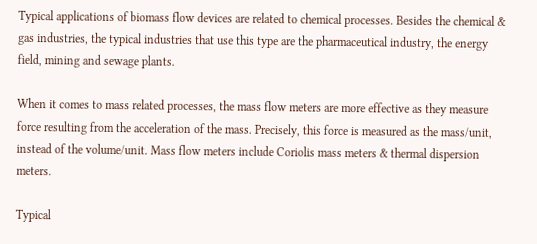Typical applications of biomass flow devices are related to chemical processes. Besides the chemical & gas industries, the typical industries that use this type are the pharmaceutical industry, the energy field, mining and sewage plants.

When it comes to mass related processes, the mass flow meters are more effective as they measure force resulting from the acceleration of the mass. Precisely, this force is measured as the mass/unit, instead of the volume/unit. Mass flow meters include Coriolis mass meters & thermal dispersion meters.

Typical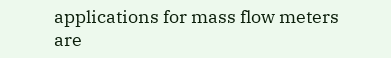applications for mass flow meters are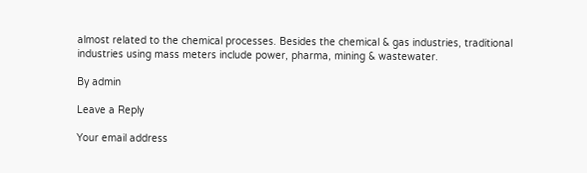almost related to the chemical processes. Besides the chemical & gas industries, traditional industries using mass meters include power, pharma, mining & wastewater.

By admin

Leave a Reply

Your email address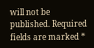will not be published. Required fields are marked *